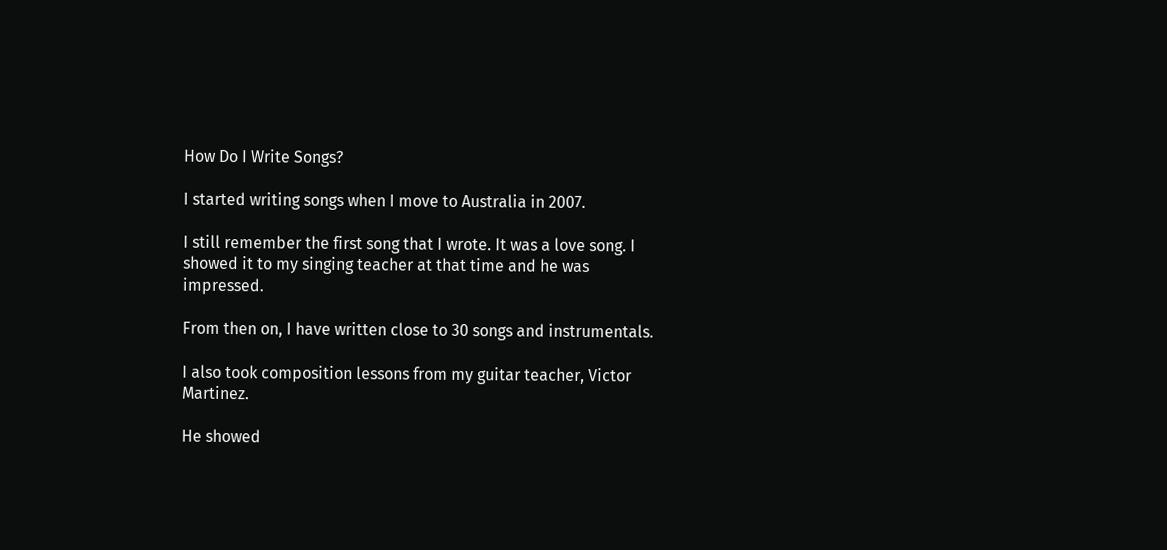How Do I Write Songs?

I started writing songs when I move to Australia in 2007.

I still remember the first song that I wrote. It was a love song. I showed it to my singing teacher at that time and he was impressed.

From then on, I have written close to 30 songs and instrumentals.

I also took composition lessons from my guitar teacher, Victor Martinez.

He showed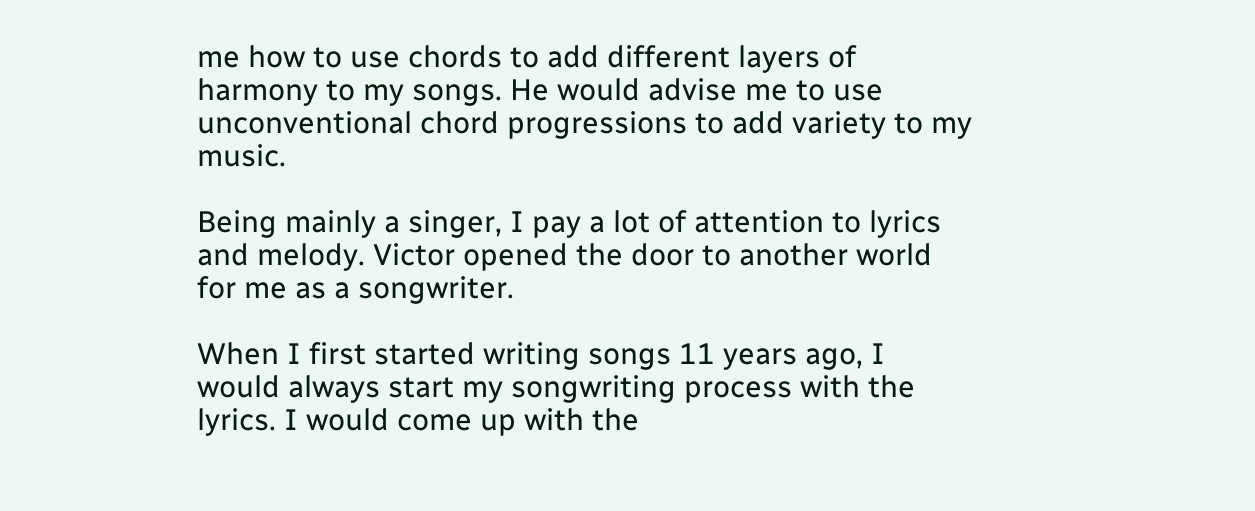me how to use chords to add different layers of harmony to my songs. He would advise me to use unconventional chord progressions to add variety to my music.

Being mainly a singer, I pay a lot of attention to lyrics and melody. Victor opened the door to another world for me as a songwriter.

When I first started writing songs 11 years ago, I would always start my songwriting process with the lyrics. I would come up with the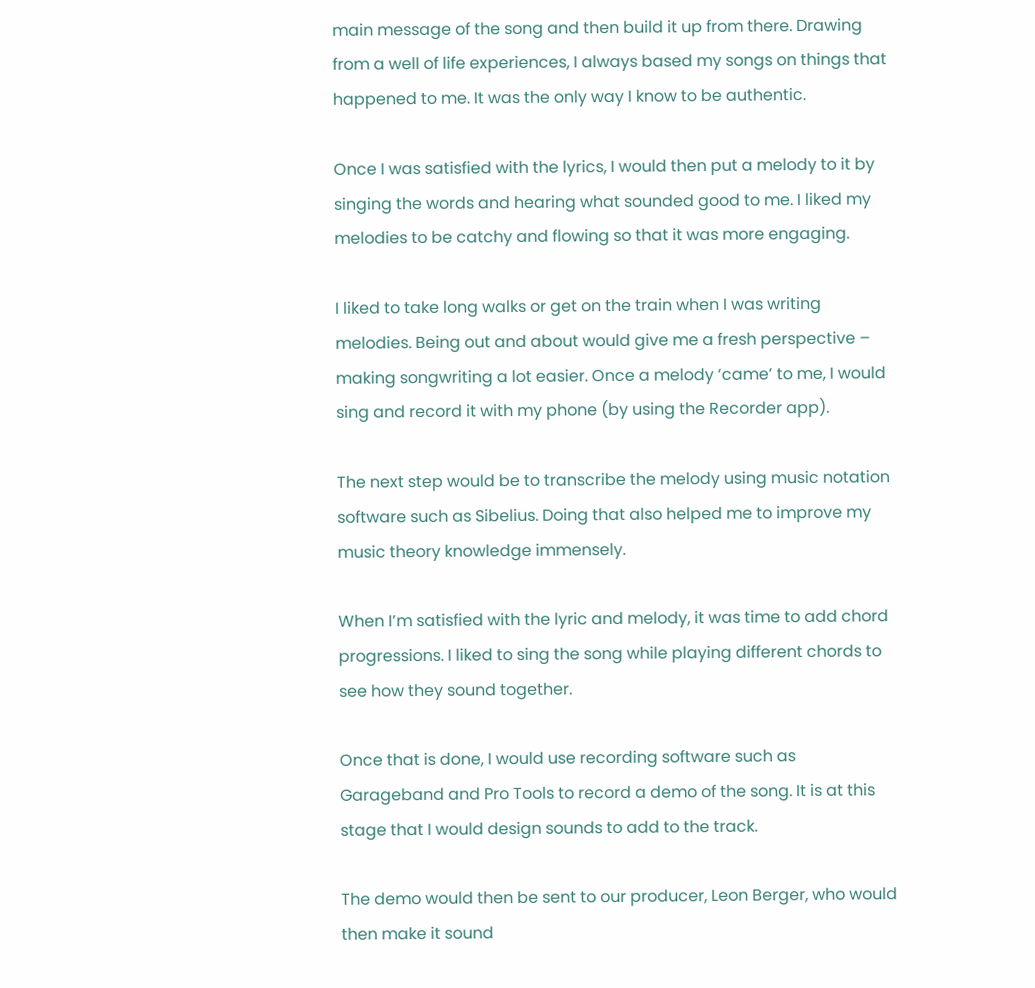main message of the song and then build it up from there. Drawing from a well of life experiences, I always based my songs on things that happened to me. It was the only way I know to be authentic.

Once I was satisfied with the lyrics, I would then put a melody to it by singing the words and hearing what sounded good to me. I liked my melodies to be catchy and flowing so that it was more engaging.

I liked to take long walks or get on the train when I was writing melodies. Being out and about would give me a fresh perspective – making songwriting a lot easier. Once a melody ‘came’ to me, I would sing and record it with my phone (by using the Recorder app).

The next step would be to transcribe the melody using music notation software such as Sibelius. Doing that also helped me to improve my music theory knowledge immensely.

When I’m satisfied with the lyric and melody, it was time to add chord progressions. I liked to sing the song while playing different chords to see how they sound together.

Once that is done, I would use recording software such as Garageband and Pro Tools to record a demo of the song. It is at this stage that I would design sounds to add to the track.

The demo would then be sent to our producer, Leon Berger, who would then make it sound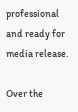professional and ready for media release.

Over the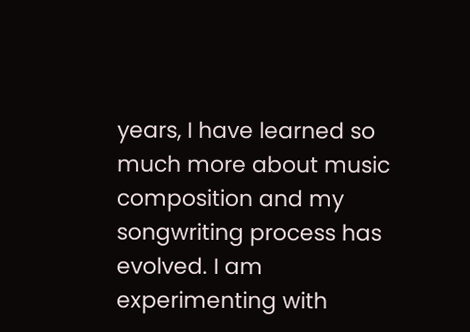years, I have learned so much more about music composition and my songwriting process has evolved. I am experimenting with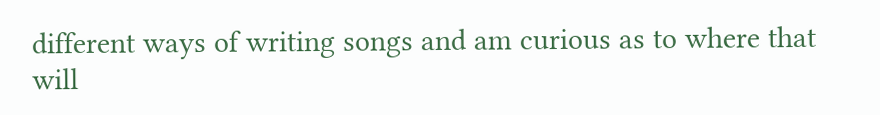different ways of writing songs and am curious as to where that will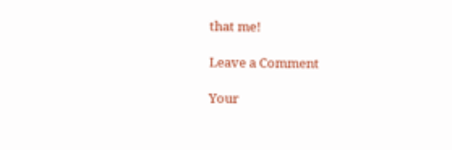that me!

Leave a Comment

Your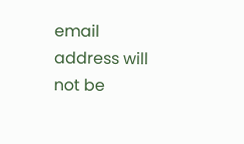email address will not be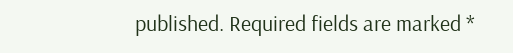published. Required fields are marked *